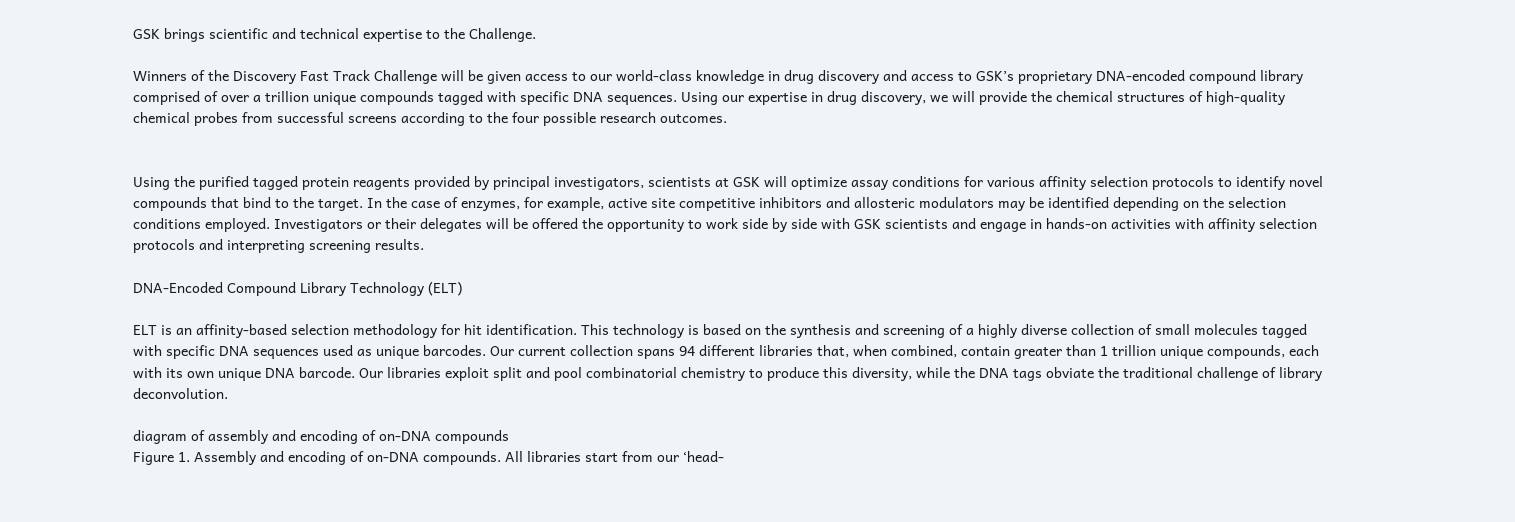GSK brings scientific and technical expertise to the Challenge.

Winners of the Discovery Fast Track Challenge will be given access to our world-class knowledge in drug discovery and access to GSK’s proprietary DNA-encoded compound library comprised of over a trillion unique compounds tagged with specific DNA sequences. Using our expertise in drug discovery, we will provide the chemical structures of high-quality chemical probes from successful screens according to the four possible research outcomes.


Using the purified tagged protein reagents provided by principal investigators, scientists at GSK will optimize assay conditions for various affinity selection protocols to identify novel compounds that bind to the target. In the case of enzymes, for example, active site competitive inhibitors and allosteric modulators may be identified depending on the selection conditions employed. Investigators or their delegates will be offered the opportunity to work side by side with GSK scientists and engage in hands-on activities with affinity selection protocols and interpreting screening results.

DNA-Encoded Compound Library Technology (ELT)

ELT is an affinity-based selection methodology for hit identification. This technology is based on the synthesis and screening of a highly diverse collection of small molecules tagged with specific DNA sequences used as unique barcodes. Our current collection spans 94 different libraries that, when combined, contain greater than 1 trillion unique compounds, each with its own unique DNA barcode. Our libraries exploit split and pool combinatorial chemistry to produce this diversity, while the DNA tags obviate the traditional challenge of library deconvolution.

diagram of assembly and encoding of on-DNA compounds
Figure 1. Assembly and encoding of on-DNA compounds. All libraries start from our ‘head-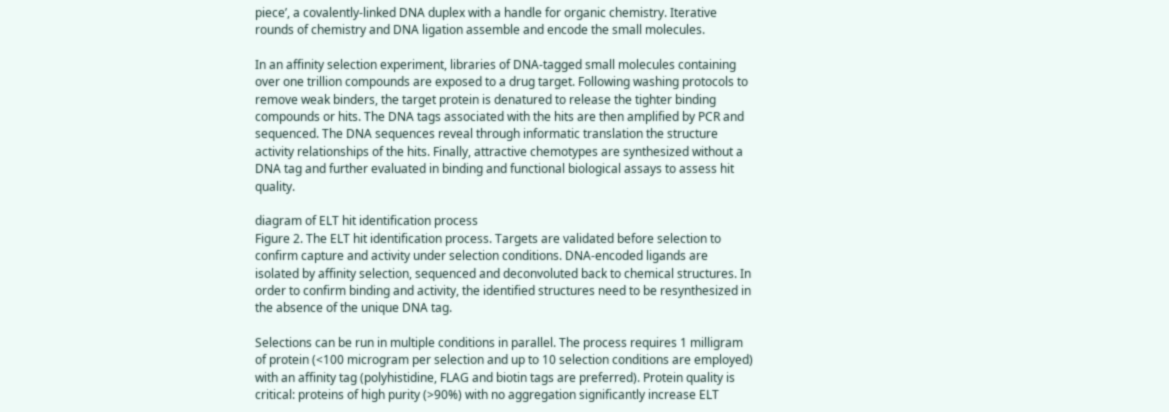piece’, a covalently-linked DNA duplex with a handle for organic chemistry. Iterative rounds of chemistry and DNA ligation assemble and encode the small molecules.

In an affinity selection experiment, libraries of DNA-tagged small molecules containing over one trillion compounds are exposed to a drug target. Following washing protocols to remove weak binders, the target protein is denatured to release the tighter binding compounds or hits. The DNA tags associated with the hits are then amplified by PCR and sequenced. The DNA sequences reveal through informatic translation the structure activity relationships of the hits. Finally, attractive chemotypes are synthesized without a DNA tag and further evaluated in binding and functional biological assays to assess hit quality.

diagram of ELT hit identification process
Figure 2. The ELT hit identification process. Targets are validated before selection to confirm capture and activity under selection conditions. DNA-encoded ligands are isolated by affinity selection, sequenced and deconvoluted back to chemical structures. In order to confirm binding and activity, the identified structures need to be resynthesized in the absence of the unique DNA tag.

Selections can be run in multiple conditions in parallel. The process requires 1 milligram of protein (<100 microgram per selection and up to 10 selection conditions are employed) with an affinity tag (polyhistidine, FLAG and biotin tags are preferred). Protein quality is critical: proteins of high purity (>90%) with no aggregation significantly increase ELT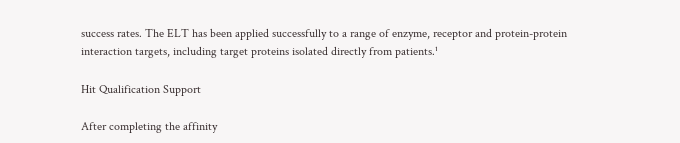success rates. The ELT has been applied successfully to a range of enzyme, receptor and protein-protein interaction targets, including target proteins isolated directly from patients.¹

Hit Qualification Support

After completing the affinity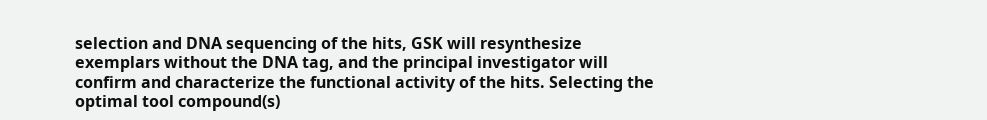selection and DNA sequencing of the hits, GSK will resynthesize exemplars without the DNA tag, and the principal investigator will confirm and characterize the functional activity of the hits. Selecting the optimal tool compound(s)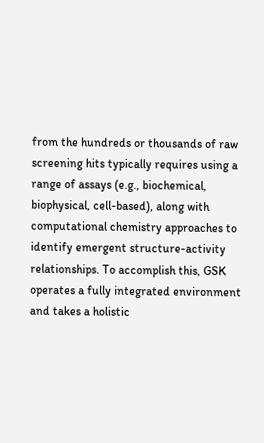from the hundreds or thousands of raw screening hits typically requires using a range of assays (e.g., biochemical, biophysical, cell-based), along with computational chemistry approaches to identify emergent structure-activity relationships. To accomplish this, GSK operates a fully integrated environment and takes a holistic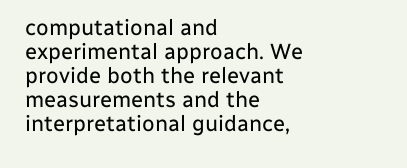computational and experimental approach. We provide both the relevant measurements and the interpretational guidance,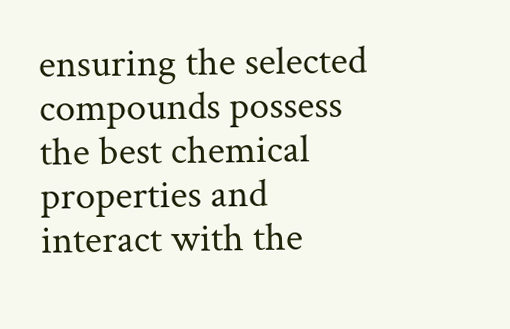ensuring the selected compounds possess the best chemical properties and interact with the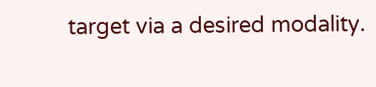target via a desired modality.